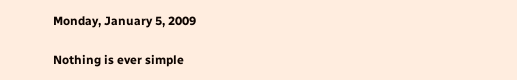Monday, January 5, 2009

Nothing is ever simple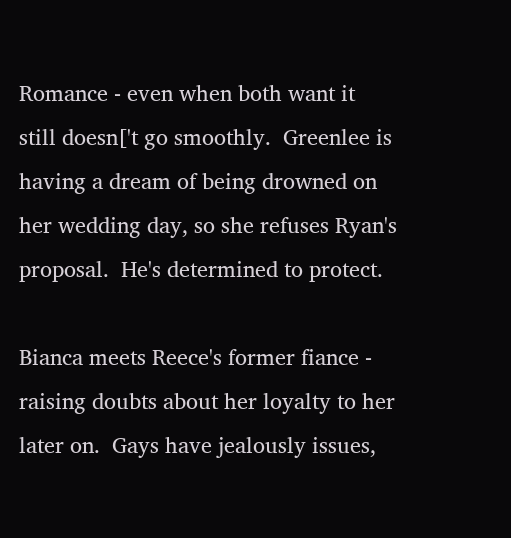Romance - even when both want it still doesn['t go smoothly.  Greenlee is having a dream of being drowned on her wedding day, so she refuses Ryan's proposal.  He's determined to protect.

Bianca meets Reece's former fiance - raising doubts about her loyalty to her later on.  Gays have jealously issues,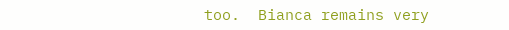too.  Bianca remains very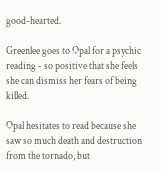good-hearted.

Greenlee goes to Opal for a psychic reading - so positive that she feels she can dismiss her fears of being killed.

Opal hesitates to read because she saw so much death and destruction from the tornado, but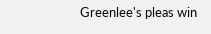Greenlee's pleas win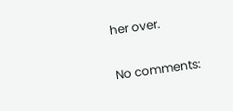her over.

No comments: